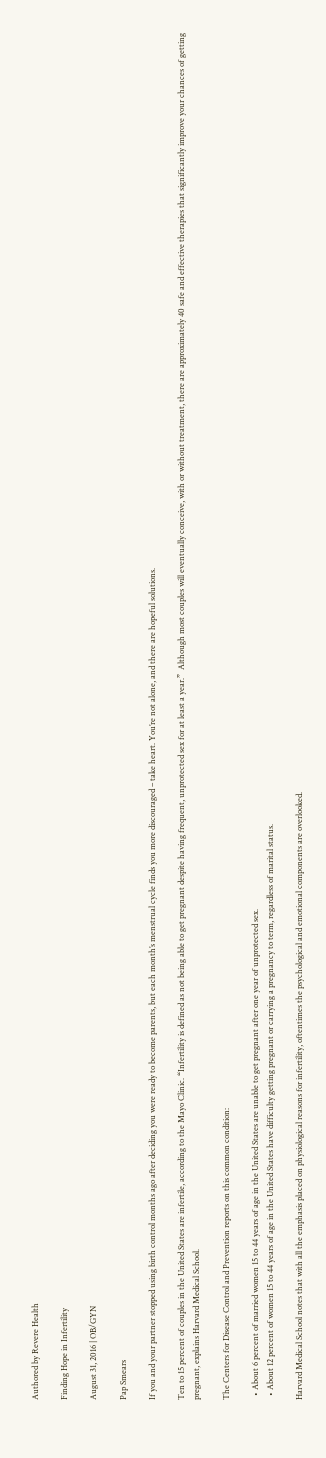Authored by Revere Health

Finding Hope in Infertility

August 31, 2016 | OB/GYN

Pap Smears

If you and your partner stopped using birth control months ago after deciding you were ready to become parents, but each month’s menstrual cycle finds you more discouraged – take heart. You’re not alone, and there are hopeful solutions.

Ten to 15 percent of couples in the United States are infertile, according to the Mayo Clinic. “Infertility is defined as not being able to get pregnant despite having frequent, unprotected sex for at least a year.”  Although most couples will eventually conceive, with or without treatment, there are approximately 40 safe and effective therapies that significantly improve your chances of getting pregnant, explains Harvard Medical School.

The Centers for Disease Control and Prevention reports on this common condition:

  • About 6 percent of married women 15 to 44 years of age in the United States are unable to get pregnant after one year of unprotected sex.
  • About 12 percent of women 15 to 44 years of age in the United States have difficulty getting pregnant or carrying a pregnancy to term, regardless of marital status.

Harvard Medical School notes that with all the emphasis placed on physiological reasons for infertility, oftentimes the psychological and emotional components are overlooked.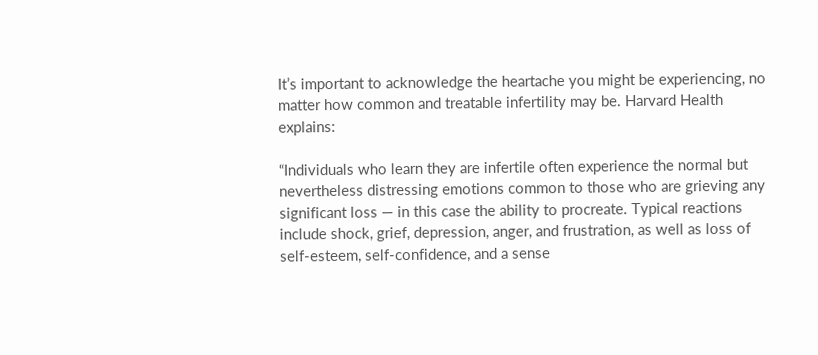It’s important to acknowledge the heartache you might be experiencing, no matter how common and treatable infertility may be. Harvard Health explains:

“Individuals who learn they are infertile often experience the normal but nevertheless distressing emotions common to those who are grieving any significant loss — in this case the ability to procreate. Typical reactions include shock, grief, depression, anger, and frustration, as well as loss of self-esteem, self-confidence, and a sense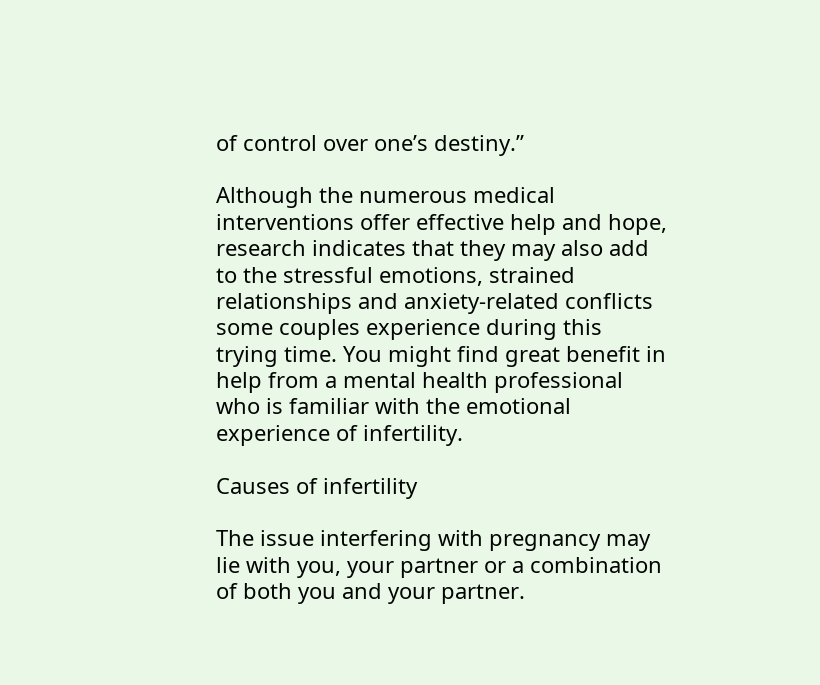of control over one’s destiny.”

Although the numerous medical interventions offer effective help and hope, research indicates that they may also add to the stressful emotions, strained relationships and anxiety-related conflicts some couples experience during this trying time. You might find great benefit in help from a mental health professional who is familiar with the emotional experience of infertility.

Causes of infertility

The issue interfering with pregnancy may lie with you, your partner or a combination of both you and your partner.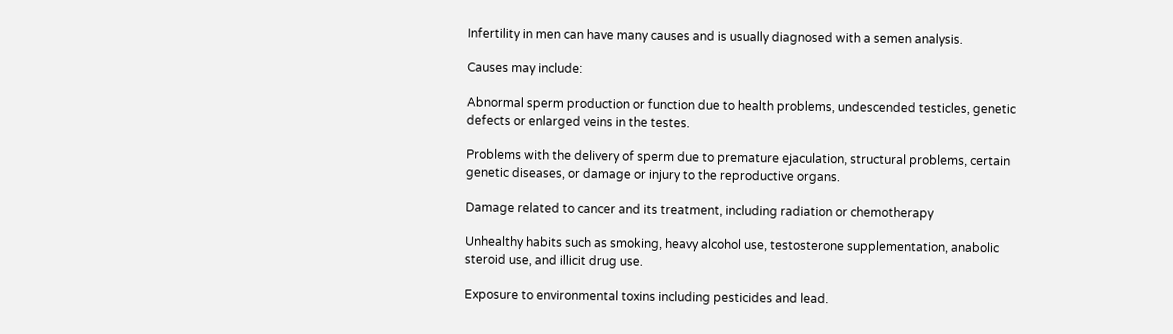Infertility in men can have many causes and is usually diagnosed with a semen analysis.

Causes may include:

Abnormal sperm production or function due to health problems, undescended testicles, genetic defects or enlarged veins in the testes.

Problems with the delivery of sperm due to premature ejaculation, structural problems, certain genetic diseases, or damage or injury to the reproductive organs.

Damage related to cancer and its treatment, including radiation or chemotherapy

Unhealthy habits such as smoking, heavy alcohol use, testosterone supplementation, anabolic steroid use, and illicit drug use.

Exposure to environmental toxins including pesticides and lead.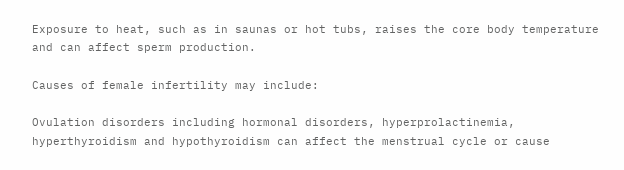Exposure to heat, such as in saunas or hot tubs, raises the core body temperature and can affect sperm production.

Causes of female infertility may include:

Ovulation disorders including hormonal disorders, hyperprolactinemia, hyperthyroidism and hypothyroidism can affect the menstrual cycle or cause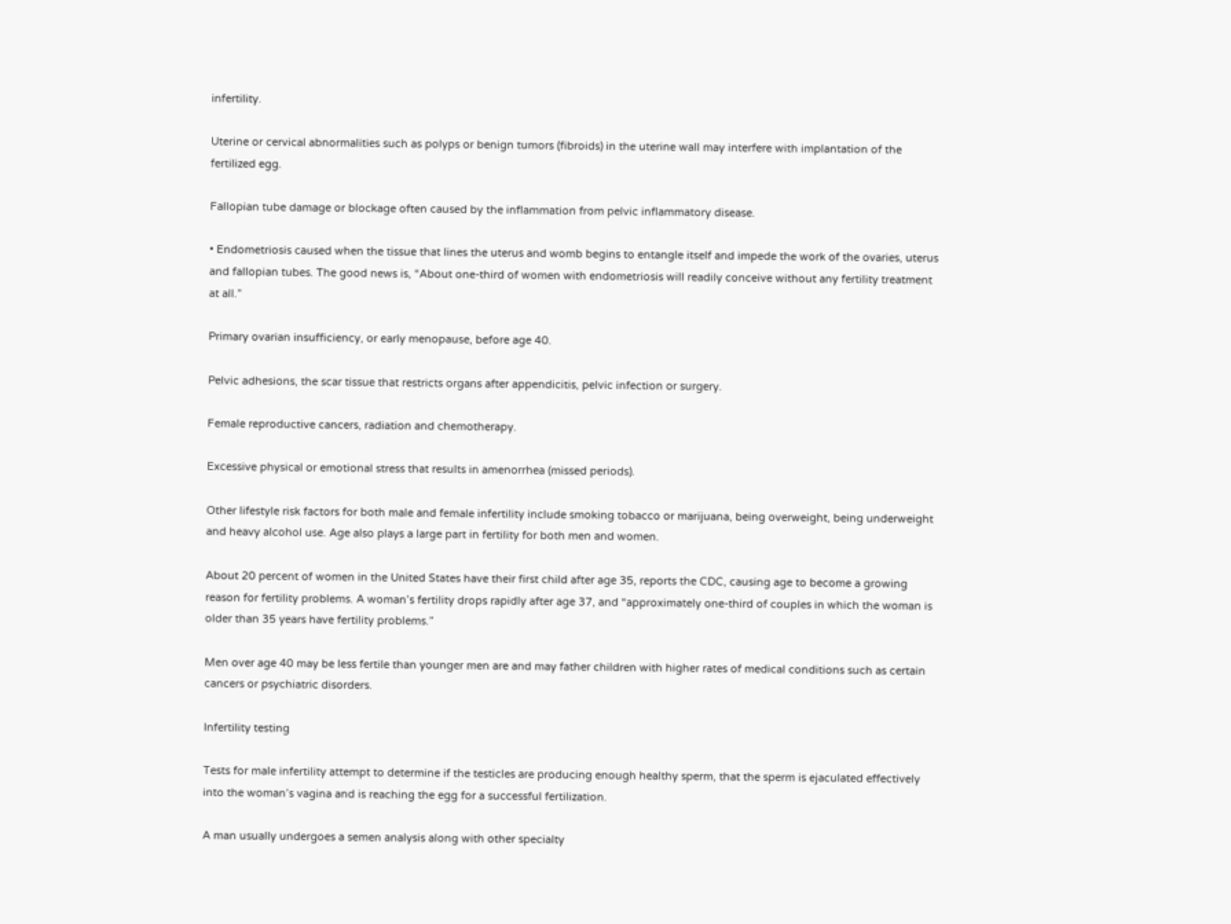infertility.

Uterine or cervical abnormalities such as polyps or benign tumors (fibroids) in the uterine wall may interfere with implantation of the fertilized egg.

Fallopian tube damage or blockage often caused by the inflammation from pelvic inflammatory disease.

• Endometriosis caused when the tissue that lines the uterus and womb begins to entangle itself and impede the work of the ovaries, uterus and fallopian tubes. The good news is, “About one-third of women with endometriosis will readily conceive without any fertility treatment at all.”

Primary ovarian insufficiency, or early menopause, before age 40.

Pelvic adhesions, the scar tissue that restricts organs after appendicitis, pelvic infection or surgery.

Female reproductive cancers, radiation and chemotherapy.

Excessive physical or emotional stress that results in amenorrhea (missed periods).

Other lifestyle risk factors for both male and female infertility include smoking tobacco or marijuana, being overweight, being underweight and heavy alcohol use. Age also plays a large part in fertility for both men and women.

About 20 percent of women in the United States have their first child after age 35, reports the CDC, causing age to become a growing reason for fertility problems. A woman’s fertility drops rapidly after age 37, and “approximately one-third of couples in which the woman is older than 35 years have fertility problems.”

Men over age 40 may be less fertile than younger men are and may father children with higher rates of medical conditions such as certain cancers or psychiatric disorders.

Infertility testing

Tests for male infertility attempt to determine if the testicles are producing enough healthy sperm, that the sperm is ejaculated effectively into the woman’s vagina and is reaching the egg for a successful fertilization.

A man usually undergoes a semen analysis along with other specialty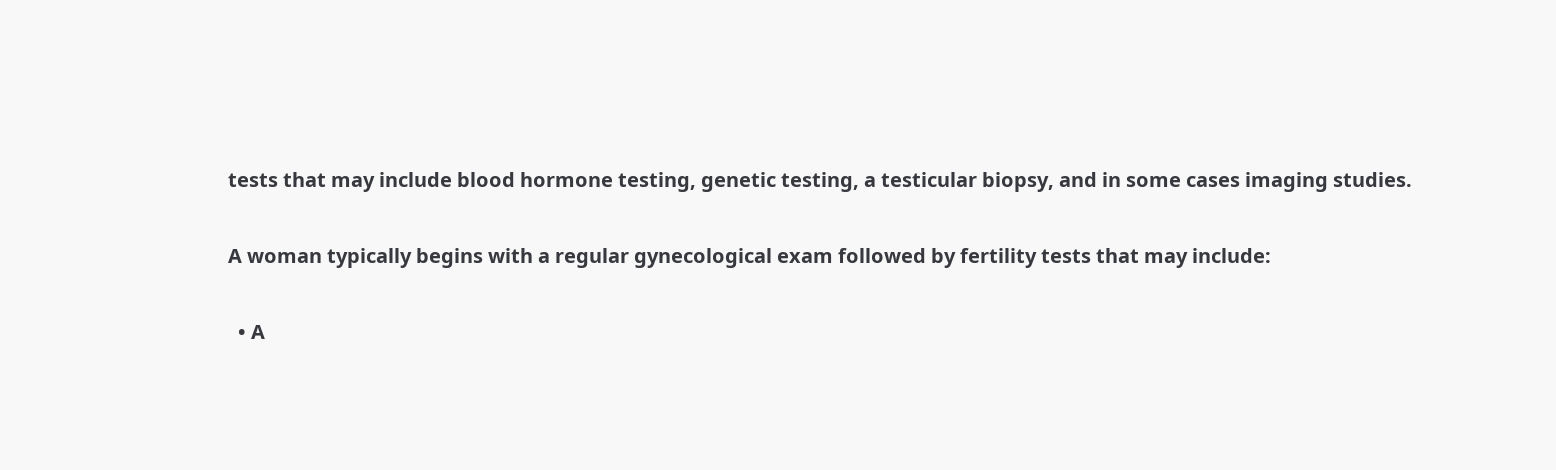tests that may include blood hormone testing, genetic testing, a testicular biopsy, and in some cases imaging studies.

A woman typically begins with a regular gynecological exam followed by fertility tests that may include:

  • A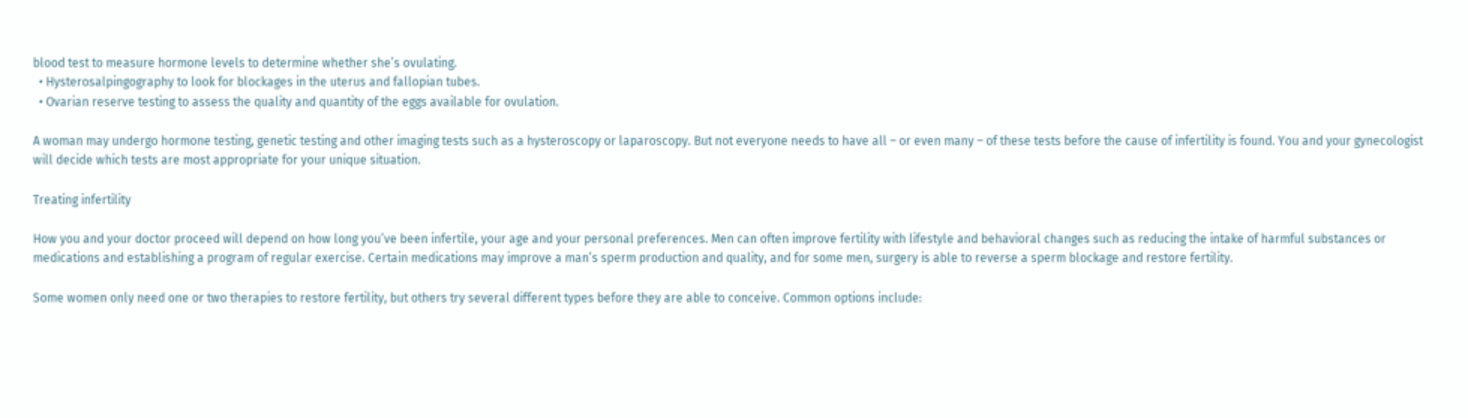blood test to measure hormone levels to determine whether she’s ovulating.
  • Hysterosalpingography to look for blockages in the uterus and fallopian tubes.
  • Ovarian reserve testing to assess the quality and quantity of the eggs available for ovulation.

A woman may undergo hormone testing, genetic testing and other imaging tests such as a hysteroscopy or laparoscopy. But not everyone needs to have all – or even many – of these tests before the cause of infertility is found. You and your gynecologist will decide which tests are most appropriate for your unique situation.

Treating infertility

How you and your doctor proceed will depend on how long you’ve been infertile, your age and your personal preferences. Men can often improve fertility with lifestyle and behavioral changes such as reducing the intake of harmful substances or medications and establishing a program of regular exercise. Certain medications may improve a man’s sperm production and quality, and for some men, surgery is able to reverse a sperm blockage and restore fertility.

Some women only need one or two therapies to restore fertility, but others try several different types before they are able to conceive. Common options include: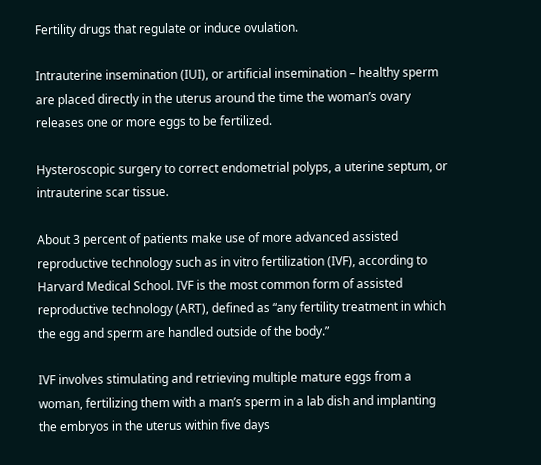Fertility drugs that regulate or induce ovulation.

Intrauterine insemination (IUI), or artificial insemination – healthy sperm are placed directly in the uterus around the time the woman’s ovary releases one or more eggs to be fertilized.

Hysteroscopic surgery to correct endometrial polyps, a uterine septum, or intrauterine scar tissue.

About 3 percent of patients make use of more advanced assisted reproductive technology such as in vitro fertilization (IVF), according to Harvard Medical School. IVF is the most common form of assisted reproductive technology (ART), defined as “any fertility treatment in which the egg and sperm are handled outside of the body.”

IVF involves stimulating and retrieving multiple mature eggs from a woman, fertilizing them with a man’s sperm in a lab dish and implanting the embryos in the uterus within five days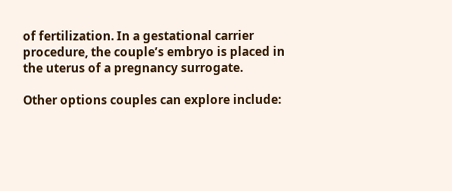of fertilization. In a gestational carrier procedure, the couple’s embryo is placed in the uterus of a pregnancy surrogate.

Other options couples can explore include: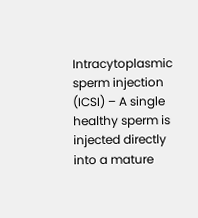Intracytoplasmic sperm injection (ICSI) – A single healthy sperm is injected directly into a mature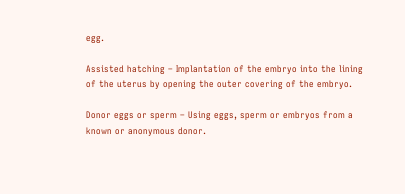egg.

Assisted hatching – Implantation of the embryo into the lining of the uterus by opening the outer covering of the embryo.

Donor eggs or sperm – Using eggs, sperm or embryos from a known or anonymous donor.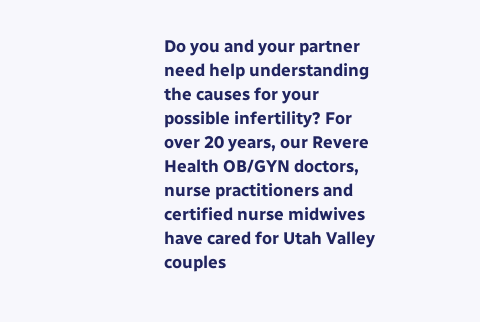Do you and your partner need help understanding the causes for your possible infertility? For over 20 years, our Revere Health OB/GYN doctors, nurse practitioners and certified nurse midwives have cared for Utah Valley couples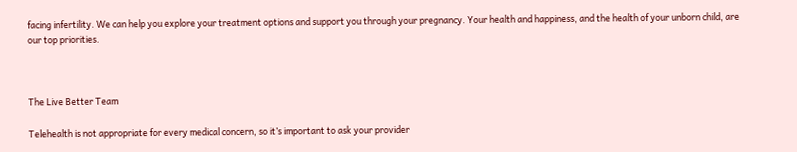facing infertility. We can help you explore your treatment options and support you through your pregnancy. Your health and happiness, and the health of your unborn child, are our top priorities.



The Live Better Team

Telehealth is not appropriate for every medical concern, so it’s important to ask your provider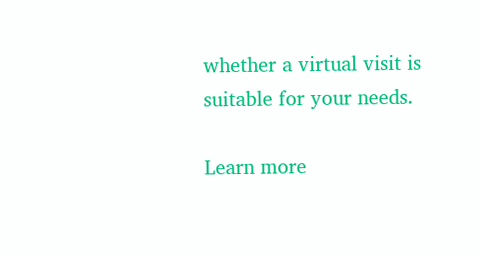whether a virtual visit is suitable for your needs.

Learn more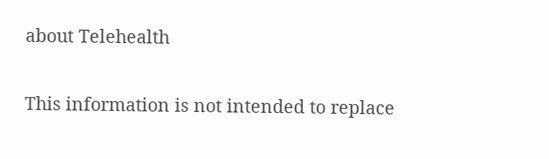about Telehealth

This information is not intended to replace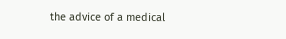the advice of a medical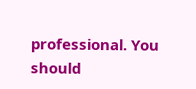professional. You should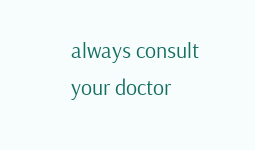always consult your doctor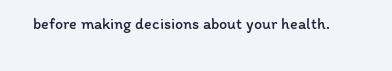before making decisions about your health.